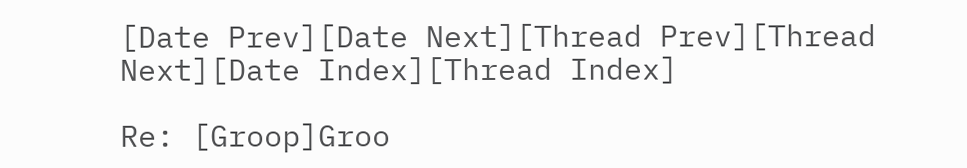[Date Prev][Date Next][Thread Prev][Thread Next][Date Index][Thread Index]

Re: [Groop]Groo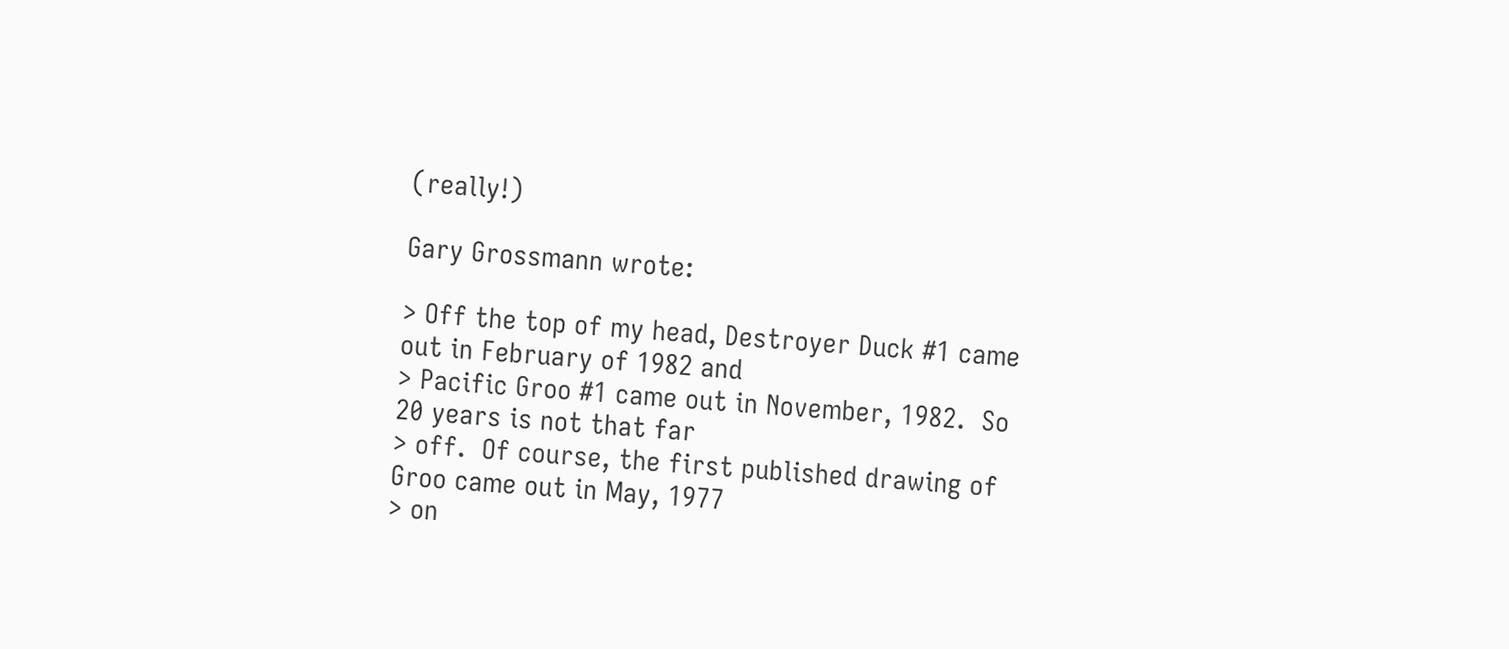(really!)

Gary Grossmann wrote:

> Off the top of my head, Destroyer Duck #1 came out in February of 1982 and
> Pacific Groo #1 came out in November, 1982.  So 20 years is not that far
> off.  Of course, the first published drawing of Groo came out in May, 1977
> on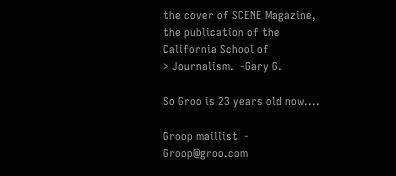the cover of SCENE Magazine, the publication of the California School of
> Journalism.  -Gary G.

So Groo is 23 years old now....

Groop maillist  -  Groop@groo.com